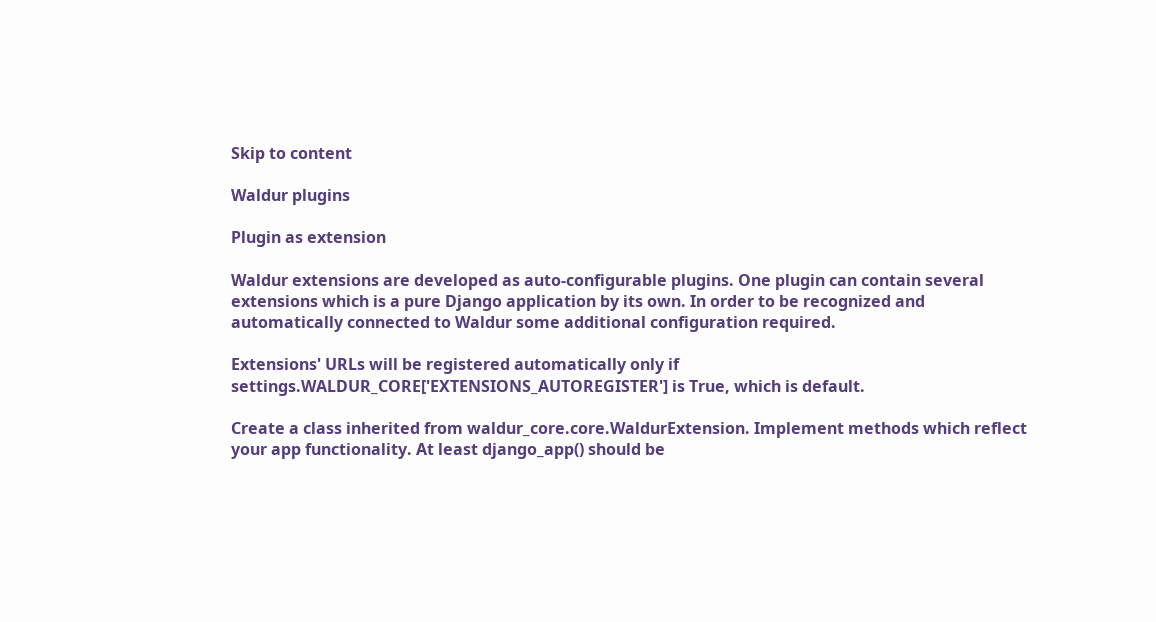Skip to content

Waldur plugins

Plugin as extension

Waldur extensions are developed as auto-configurable plugins. One plugin can contain several extensions which is a pure Django application by its own. In order to be recognized and automatically connected to Waldur some additional configuration required.

Extensions' URLs will be registered automatically only if settings.WALDUR_CORE['EXTENSIONS_AUTOREGISTER'] is True, which is default.

Create a class inherited from waldur_core.core.WaldurExtension. Implement methods which reflect your app functionality. At least django_app() should be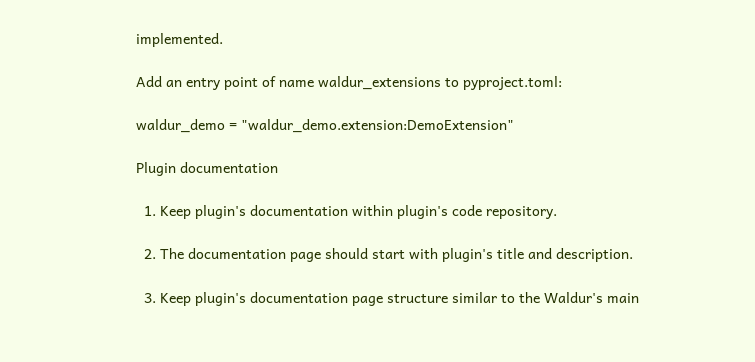implemented.

Add an entry point of name waldur_extensions to pyproject.toml:

waldur_demo = "waldur_demo.extension:DemoExtension"

Plugin documentation

  1. Keep plugin's documentation within plugin's code repository.

  2. The documentation page should start with plugin's title and description.

  3. Keep plugin's documentation page structure similar to the Waldur's main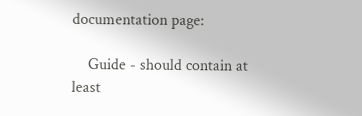documentation page:

    Guide - should contain at least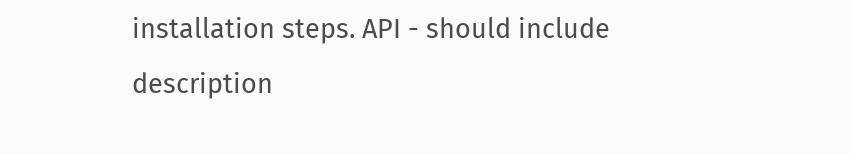installation steps. API - should include description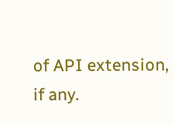of API extension, if any.